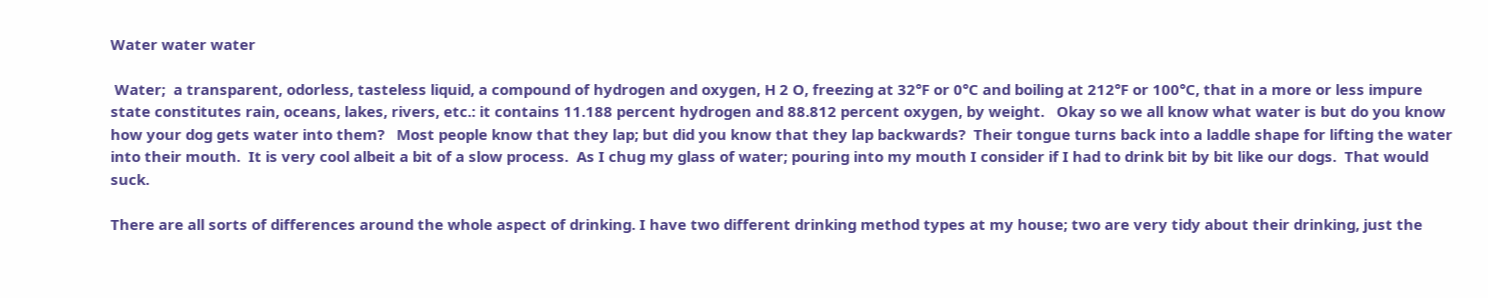Water water water

 Water;  a transparent, odorless, tasteless liquid, a compound of hydrogen and oxygen, H 2 O, freezing at 32°F or 0°C and boiling at 212°F or 100°C, that in a more or less impure state constitutes rain, oceans, lakes, rivers, etc.: it contains 11.188 percent hydrogen and 88.812 percent oxygen, by weight.   Okay so we all know what water is but do you know how your dog gets water into them?   Most people know that they lap; but did you know that they lap backwards?  Their tongue turns back into a laddle shape for lifting the water into their mouth.  It is very cool albeit a bit of a slow process.  As I chug my glass of water; pouring into my mouth I consider if I had to drink bit by bit like our dogs.  That would suck.

There are all sorts of differences around the whole aspect of drinking. I have two different drinking method types at my house; two are very tidy about their drinking, just the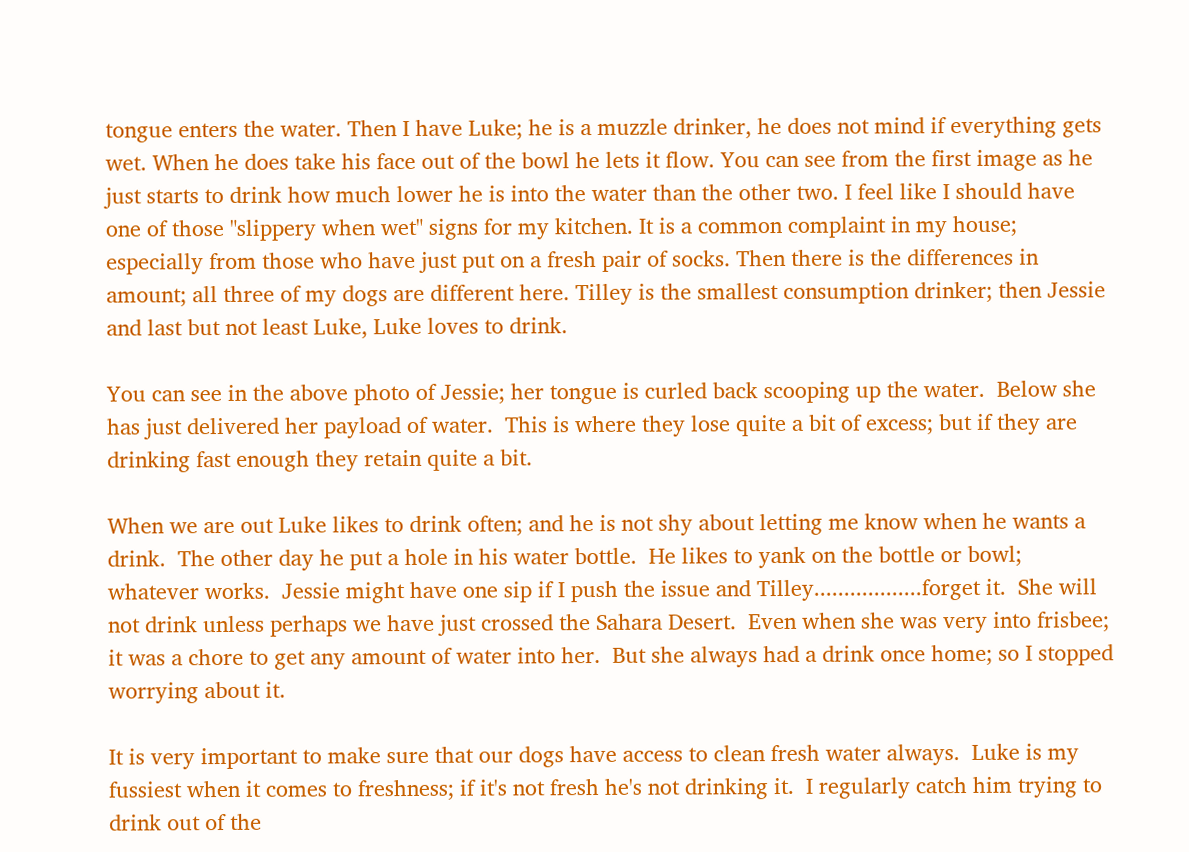tongue enters the water. Then I have Luke; he is a muzzle drinker, he does not mind if everything gets wet. When he does take his face out of the bowl he lets it flow. You can see from the first image as he just starts to drink how much lower he is into the water than the other two. I feel like I should have one of those "slippery when wet" signs for my kitchen. It is a common complaint in my house; especially from those who have just put on a fresh pair of socks. Then there is the differences in amount; all three of my dogs are different here. Tilley is the smallest consumption drinker; then Jessie and last but not least Luke, Luke loves to drink.

You can see in the above photo of Jessie; her tongue is curled back scooping up the water.  Below she has just delivered her payload of water.  This is where they lose quite a bit of excess; but if they are drinking fast enough they retain quite a bit.

When we are out Luke likes to drink often; and he is not shy about letting me know when he wants a drink.  The other day he put a hole in his water bottle.  He likes to yank on the bottle or bowl; whatever works.  Jessie might have one sip if I push the issue and Tilley..................forget it.  She will not drink unless perhaps we have just crossed the Sahara Desert.  Even when she was very into frisbee; it was a chore to get any amount of water into her.  But she always had a drink once home; so I stopped worrying about it.

It is very important to make sure that our dogs have access to clean fresh water always.  Luke is my fussiest when it comes to freshness; if it's not fresh he's not drinking it.  I regularly catch him trying to drink out of the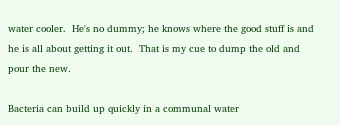water cooler.  He's no dummy; he knows where the good stuff is and he is all about getting it out.  That is my cue to dump the old and pour the new.

Bacteria can build up quickly in a communal water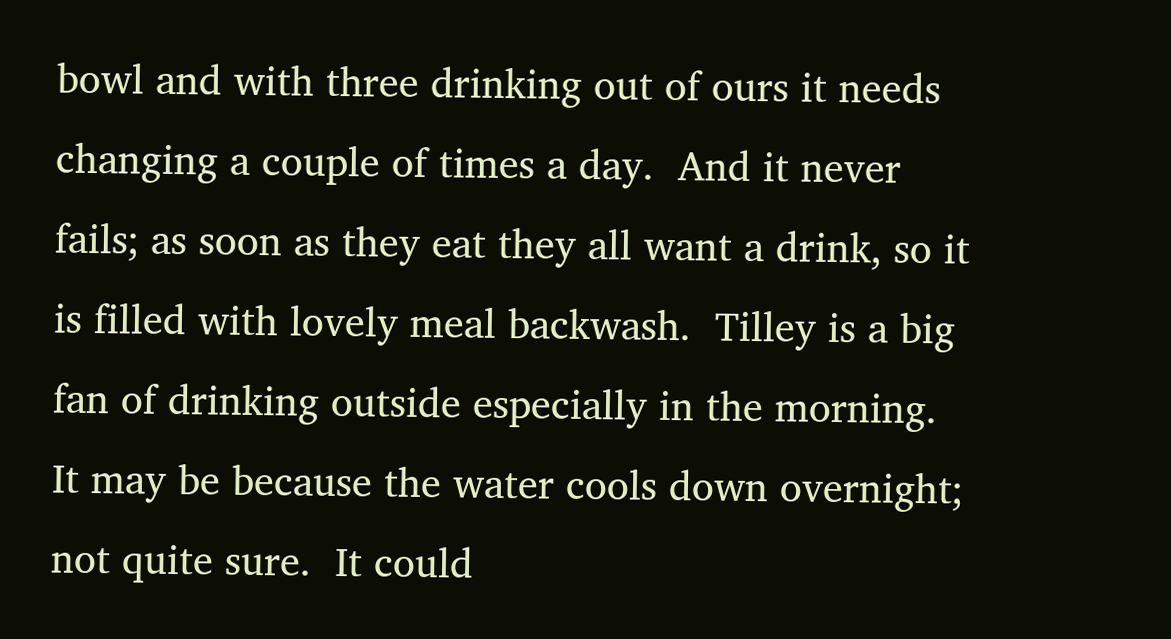bowl and with three drinking out of ours it needs changing a couple of times a day.  And it never fails; as soon as they eat they all want a drink, so it is filled with lovely meal backwash.  Tilley is a big fan of drinking outside especially in the morning.  It may be because the water cools down overnight; not quite sure.  It could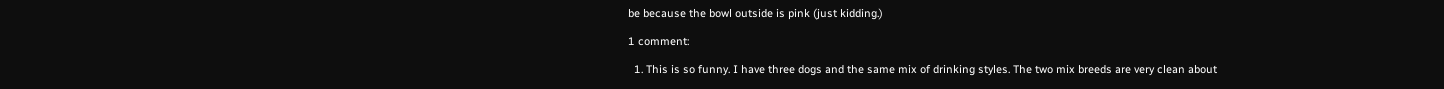be because the bowl outside is pink (just kidding.)

1 comment:

  1. This is so funny. I have three dogs and the same mix of drinking styles. The two mix breeds are very clean about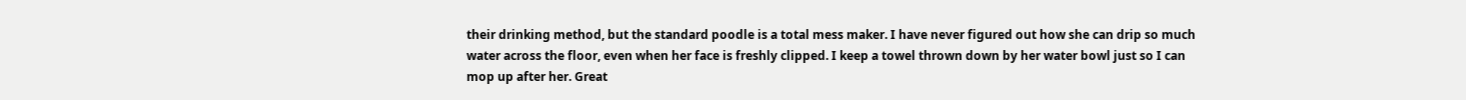their drinking method, but the standard poodle is a total mess maker. I have never figured out how she can drip so much water across the floor, even when her face is freshly clipped. I keep a towel thrown down by her water bowl just so I can mop up after her. Great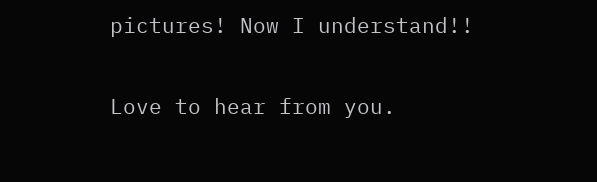pictures! Now I understand!!


Love to hear from you.